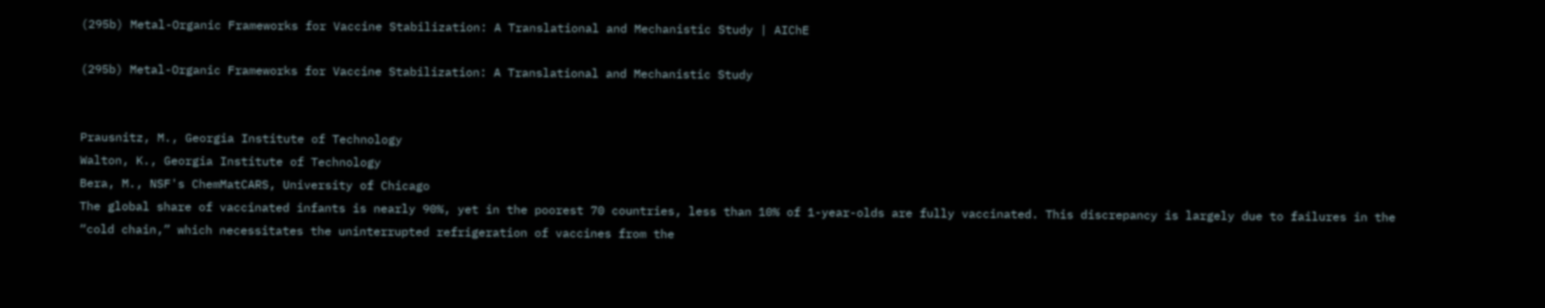(295b) Metal-Organic Frameworks for Vaccine Stabilization: A Translational and Mechanistic Study | AIChE

(295b) Metal-Organic Frameworks for Vaccine Stabilization: A Translational and Mechanistic Study


Prausnitz, M., Georgia Institute of Technology
Walton, K., Georgia Institute of Technology
Bera, M., NSF's ChemMatCARS, University of Chicago
The global share of vaccinated infants is nearly 90%, yet in the poorest 70 countries, less than 10% of 1-year-olds are fully vaccinated. This discrepancy is largely due to failures in the “cold chain,” which necessitates the uninterrupted refrigeration of vaccines from the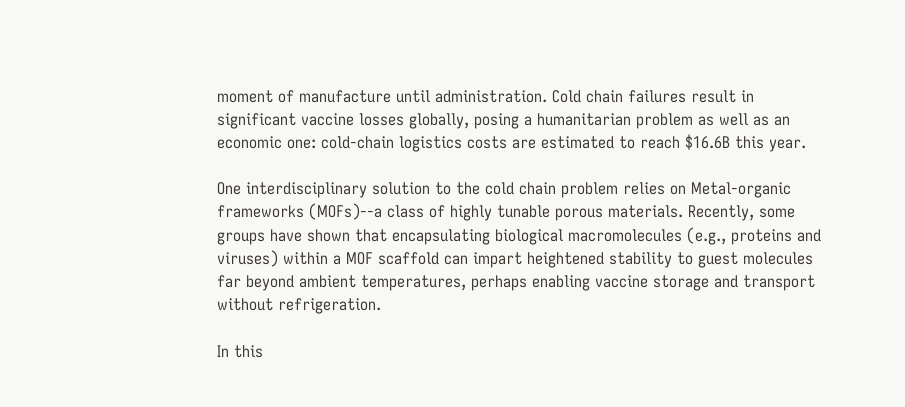moment of manufacture until administration. Cold chain failures result in significant vaccine losses globally, posing a humanitarian problem as well as an economic one: cold-chain logistics costs are estimated to reach $16.6B this year.

One interdisciplinary solution to the cold chain problem relies on Metal-organic frameworks (MOFs)--a class of highly tunable porous materials. Recently, some groups have shown that encapsulating biological macromolecules (e.g., proteins and viruses) within a MOF scaffold can impart heightened stability to guest molecules far beyond ambient temperatures, perhaps enabling vaccine storage and transport without refrigeration.

In this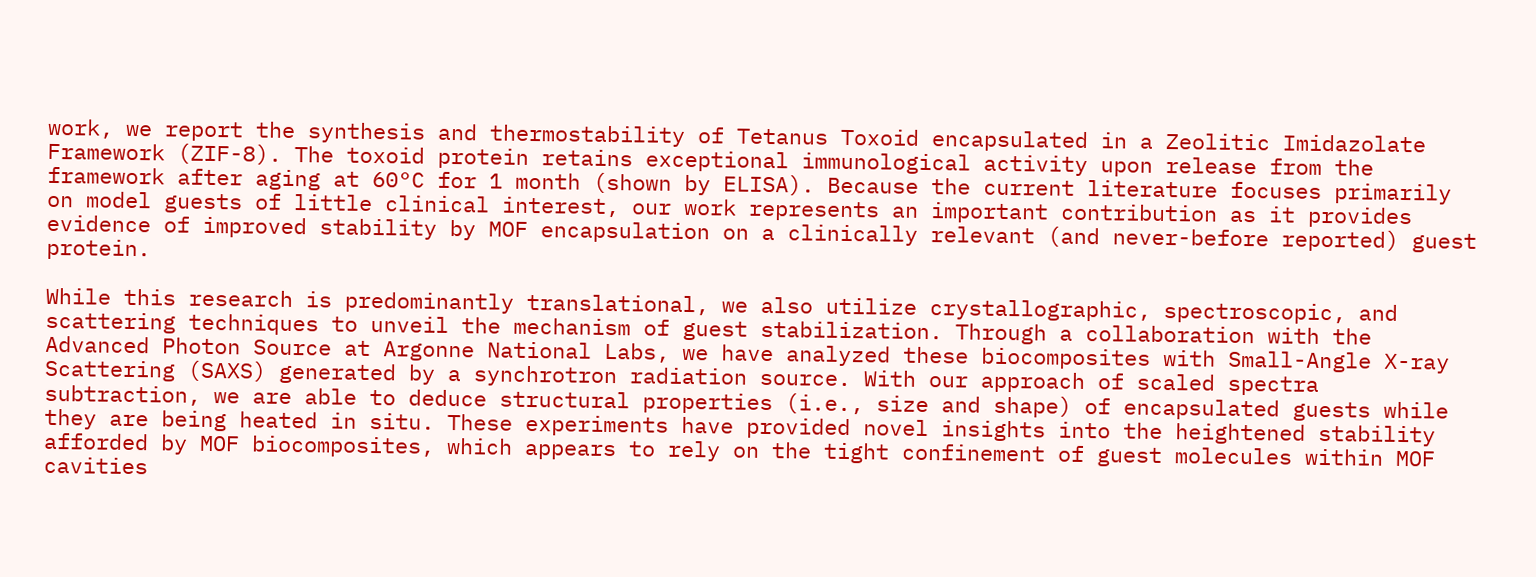work, we report the synthesis and thermostability of Tetanus Toxoid encapsulated in a Zeolitic Imidazolate Framework (ZIF-8). The toxoid protein retains exceptional immunological activity upon release from the framework after aging at 60°C for 1 month (shown by ELISA). Because the current literature focuses primarily on model guests of little clinical interest, our work represents an important contribution as it provides evidence of improved stability by MOF encapsulation on a clinically relevant (and never-before reported) guest protein.

While this research is predominantly translational, we also utilize crystallographic, spectroscopic, and scattering techniques to unveil the mechanism of guest stabilization. Through a collaboration with the Advanced Photon Source at Argonne National Labs, we have analyzed these biocomposites with Small-Angle X-ray Scattering (SAXS) generated by a synchrotron radiation source. With our approach of scaled spectra subtraction, we are able to deduce structural properties (i.e., size and shape) of encapsulated guests while they are being heated in situ. These experiments have provided novel insights into the heightened stability afforded by MOF biocomposites, which appears to rely on the tight confinement of guest molecules within MOF cavities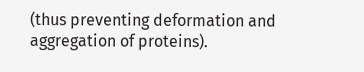(thus preventing deformation and aggregation of proteins).